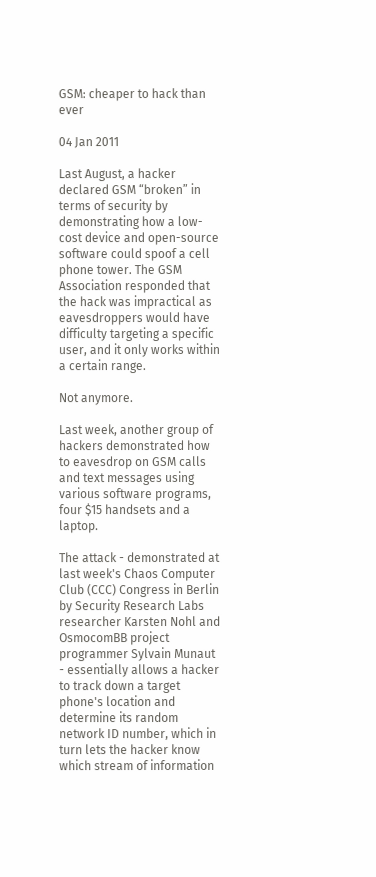GSM: cheaper to hack than ever

04 Jan 2011

Last August, a hacker declared GSM “broken” in terms of security by demonstrating how a low-cost device and open-source software could spoof a cell phone tower. The GSM Association responded that the hack was impractical as eavesdroppers would have difficulty targeting a specific user, and it only works within a certain range.

Not anymore.

Last week, another group of hackers demonstrated how to eavesdrop on GSM calls and text messages using various software programs, four $15 handsets and a laptop.

The attack - demonstrated at last week's Chaos Computer Club (CCC) Congress in Berlin by Security Research Labs researcher Karsten Nohl and OsmocomBB project programmer Sylvain Munaut - essentially allows a hacker to track down a target phone's location and determine its random network ID number, which in turn lets the hacker know which stream of information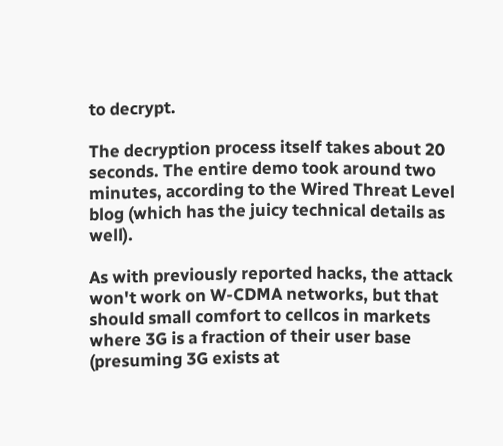to decrypt.

The decryption process itself takes about 20 seconds. The entire demo took around two minutes, according to the Wired Threat Level blog (which has the juicy technical details as well).

As with previously reported hacks, the attack won't work on W-CDMA networks, but that should small comfort to cellcos in markets where 3G is a fraction of their user base (presuming 3G exists at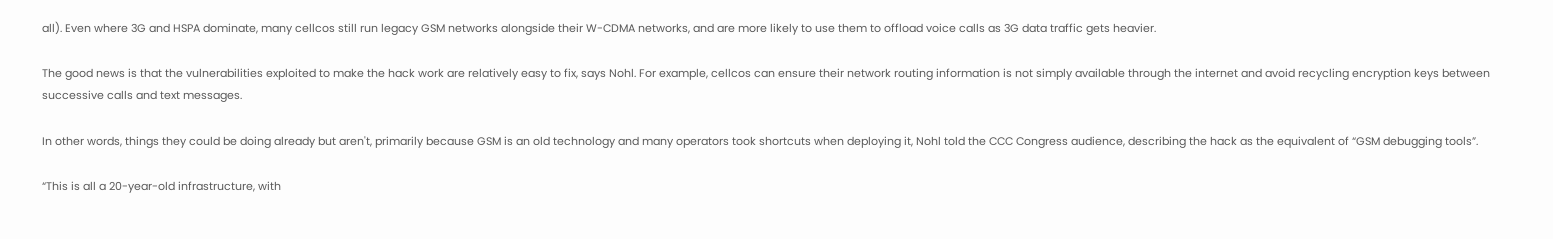all). Even where 3G and HSPA dominate, many cellcos still run legacy GSM networks alongside their W-CDMA networks, and are more likely to use them to offload voice calls as 3G data traffic gets heavier.

The good news is that the vulnerabilities exploited to make the hack work are relatively easy to fix, says Nohl. For example, cellcos can ensure their network routing information is not simply available through the internet and avoid recycling encryption keys between successive calls and text messages.

In other words, things they could be doing already but aren't, primarily because GSM is an old technology and many operators took shortcuts when deploying it, Nohl told the CCC Congress audience, describing the hack as the equivalent of “GSM debugging tools”.

“This is all a 20-year-old infrastructure, with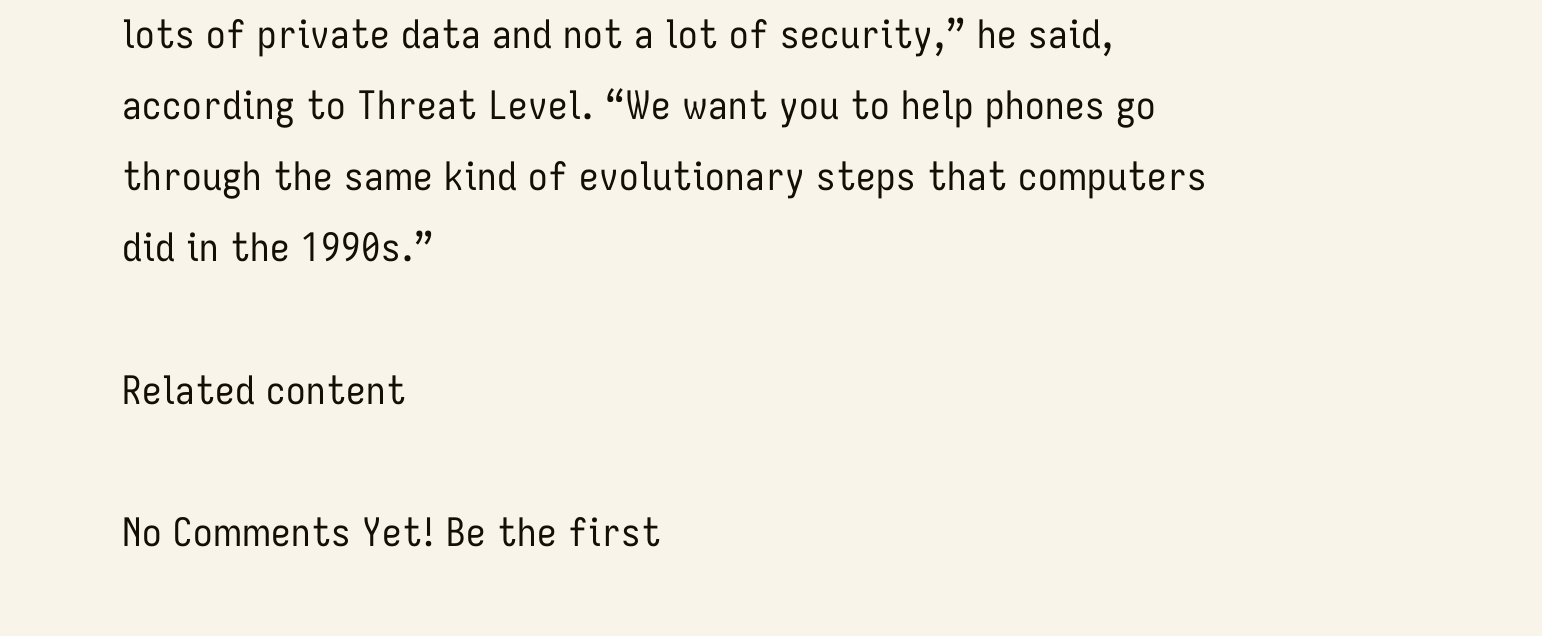lots of private data and not a lot of security,” he said, according to Threat Level. “We want you to help phones go through the same kind of evolutionary steps that computers did in the 1990s.”

Related content

No Comments Yet! Be the first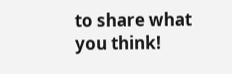to share what you think!